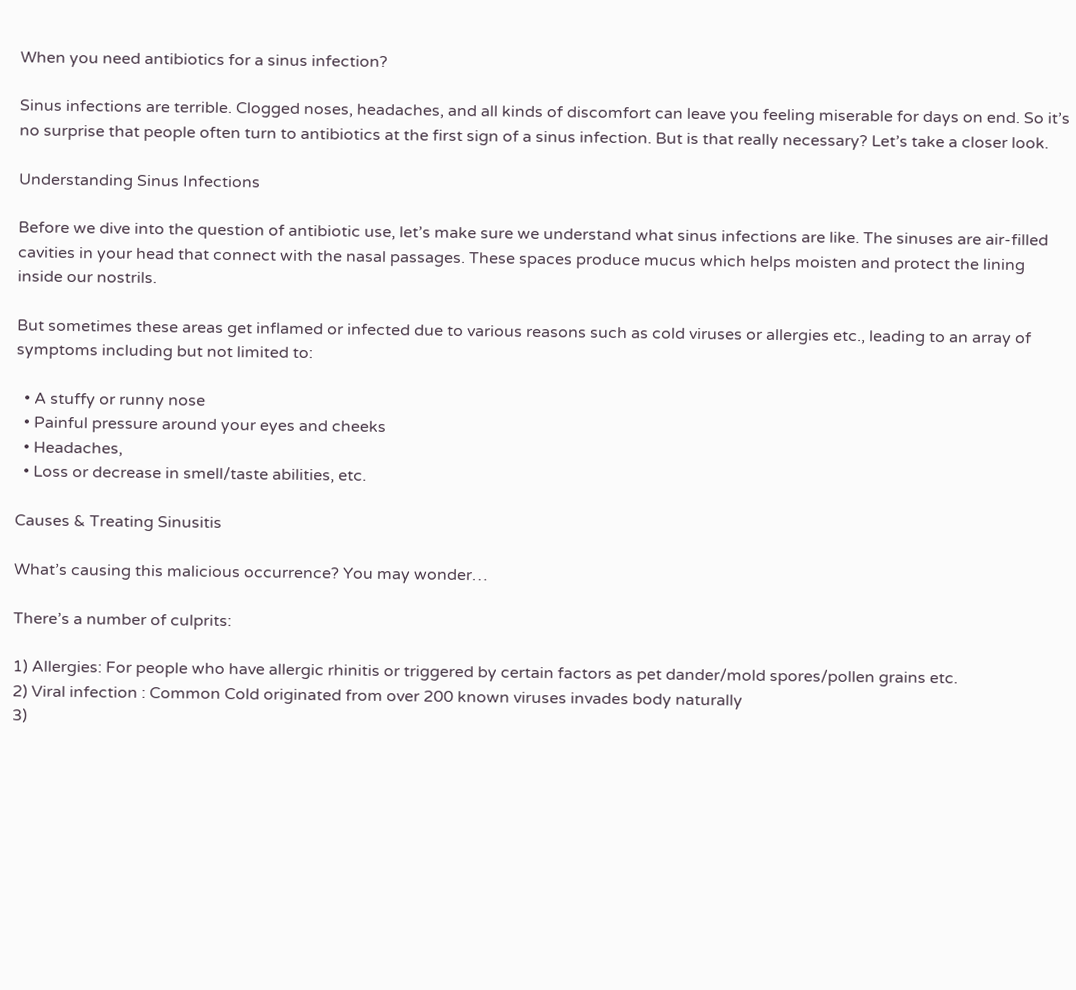When you need antibiotics for a sinus infection?

Sinus infections are terrible. Clogged noses, headaches, and all kinds of discomfort can leave you feeling miserable for days on end. So it’s no surprise that people often turn to antibiotics at the first sign of a sinus infection. But is that really necessary? Let’s take a closer look.

Understanding Sinus Infections

Before we dive into the question of antibiotic use, let’s make sure we understand what sinus infections are like. The sinuses are air-filled cavities in your head that connect with the nasal passages. These spaces produce mucus which helps moisten and protect the lining inside our nostrils.

But sometimes these areas get inflamed or infected due to various reasons such as cold viruses or allergies etc., leading to an array of symptoms including but not limited to:

  • A stuffy or runny nose
  • Painful pressure around your eyes and cheeks
  • Headaches,
  • Loss or decrease in smell/taste abilities, etc.

Causes & Treating Sinusitis

What’s causing this malicious occurrence? You may wonder…

There’s a number of culprits:

1) Allergies: For people who have allergic rhinitis or triggered by certain factors as pet dander/mold spores/pollen grains etc.
2) Viral infection : Common Cold originated from over 200 known viruses invades body naturally
3)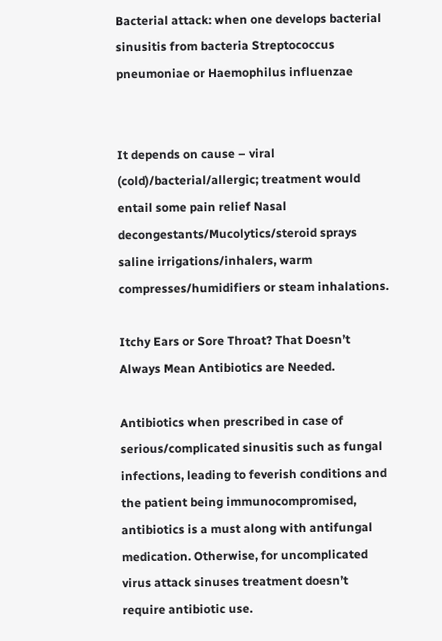Bacterial attack: when one develops bacterial sinusitis from bacteria Streptococcus pneumoniae or Haemophilus influenzae


It depends on cause – viral (cold)/bacterial/allergic; treatment would entail some pain relief Nasal decongestants/Mucolytics/steroid sprays saline irrigations/inhalers, warm compresses/humidifiers or steam inhalations.

Itchy Ears or Sore Throat? That Doesn’t Always Mean Antibiotics are Needed.

Antibiotics when prescribed in case of serious/complicated sinusitis such as fungal infections, leading to feverish conditions and the patient being immunocompromised, antibiotics is a must along with antifungal medication. Otherwise, for uncomplicated virus attack sinuses treatment doesn’t require antibiotic use.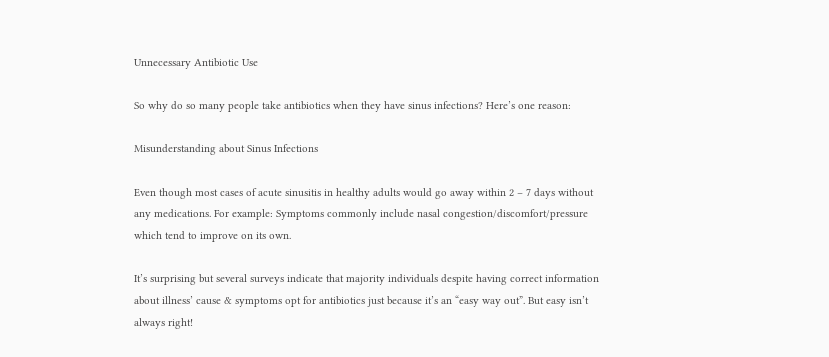Unnecessary Antibiotic Use

So why do so many people take antibiotics when they have sinus infections? Here’s one reason:

Misunderstanding about Sinus Infections

Even though most cases of acute sinusitis in healthy adults would go away within 2 – 7 days without any medications. For example: Symptoms commonly include nasal congestion/discomfort/pressure which tend to improve on its own.

It’s surprising but several surveys indicate that majority individuals despite having correct information about illness’ cause & symptoms opt for antibiotics just because it’s an “easy way out”. But easy isn’t always right!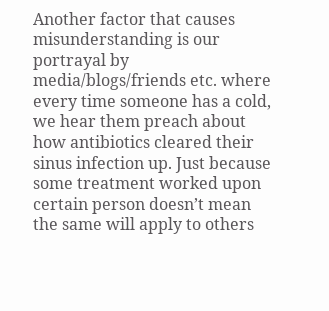Another factor that causes misunderstanding is our portrayal by media/blogs/friends etc. where every time someone has a cold, we hear them preach about how antibiotics cleared their sinus infection up. Just because some treatment worked upon certain person doesn’t mean the same will apply to others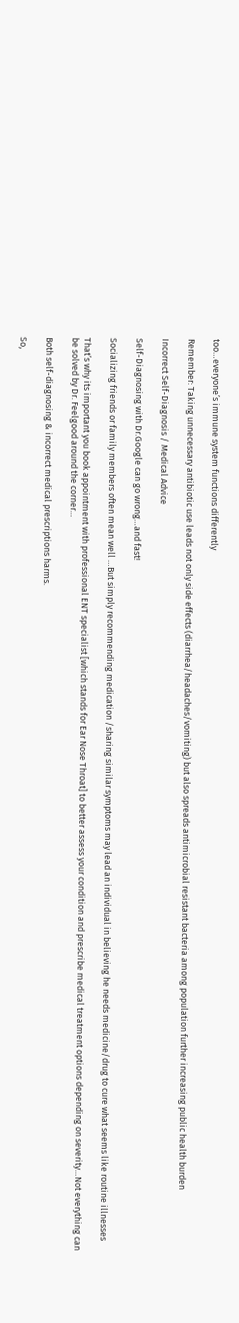too…everyone’s immune system functions differently

Remember: Taking unnecessary antibiotic use leads not only side effects (diarrhea/headaches/vomiting) but also spreads antimicrobial resistant bacteria among population further increasing public health burden

Incorrect Self-Diagnosis / Medical Advice

Self-Diagnosing with Dr.Google can go wrong…and fast!

Socializing friends or family members often mean well …But simply recommending medication /sharing similar symptoms may lead an individual in believing he needs medicine/drug to cure what seems like routine illnesses

That’s why its important you book appointment with professional ENT specialist [which stands for Ear Nose Throat] to better assess your condition and prescribe medical treatment options depending on severity…Not everything can be solved by Dr. Feelgood around the corner…

Both self-diagnosing & incorrect medical prescriptions harms.

So,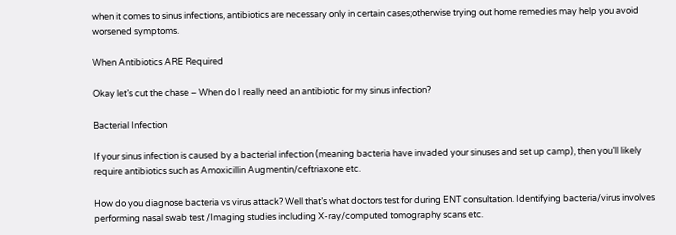when it comes to sinus infections, antibiotics are necessary only in certain cases;otherwise trying out home remedies may help you avoid worsened symptoms.

When Antibiotics ARE Required

Okay let’s cut the chase – When do I really need an antibiotic for my sinus infection?

Bacterial Infection

If your sinus infection is caused by a bacterial infection (meaning bacteria have invaded your sinuses and set up camp), then you’ll likely require antibiotics such as Amoxicillin Augmentin/ceftriaxone etc.

How do you diagnose bacteria vs virus attack? Well that’s what doctors test for during ENT consultation. Identifying bacteria/virus involves performing nasal swab test /Imaging studies including X-ray/computed tomography scans etc.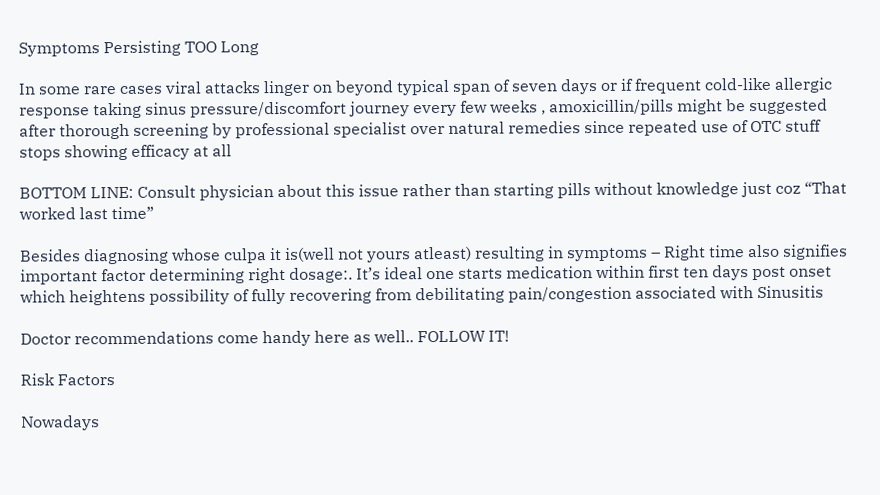Symptoms Persisting TOO Long

In some rare cases viral attacks linger on beyond typical span of seven days or if frequent cold-like allergic response taking sinus pressure/discomfort journey every few weeks , amoxicillin/pills might be suggested after thorough screening by professional specialist over natural remedies since repeated use of OTC stuff stops showing efficacy at all

BOTTOM LINE: Consult physician about this issue rather than starting pills without knowledge just coz “That worked last time”

Besides diagnosing whose culpa it is(well not yours atleast) resulting in symptoms – Right time also signifies important factor determining right dosage:. It’s ideal one starts medication within first ten days post onset which heightens possibility of fully recovering from debilitating pain/congestion associated with Sinusitis

Doctor recommendations come handy here as well.. FOLLOW IT!

Risk Factors

Nowadays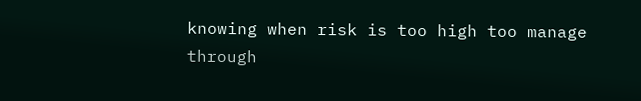knowing when risk is too high too manage through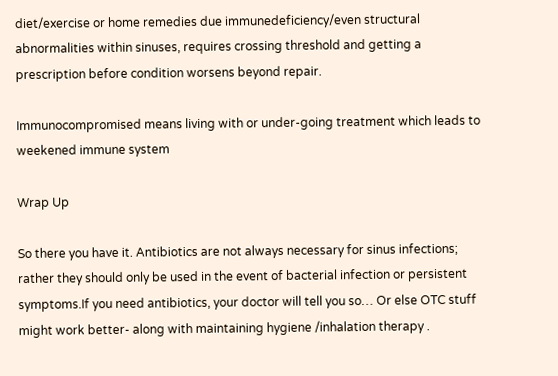diet/exercise or home remedies due immunedeficiency/even structural abnormalities within sinuses, requires crossing threshold and getting a prescription before condition worsens beyond repair.

Immunocompromised means living with or under-going treatment which leads to weekened immune system

Wrap Up

So there you have it. Antibiotics are not always necessary for sinus infections; rather they should only be used in the event of bacterial infection or persistent symptoms.If you need antibiotics, your doctor will tell you so… Or else OTC stuff might work better- along with maintaining hygiene /inhalation therapy .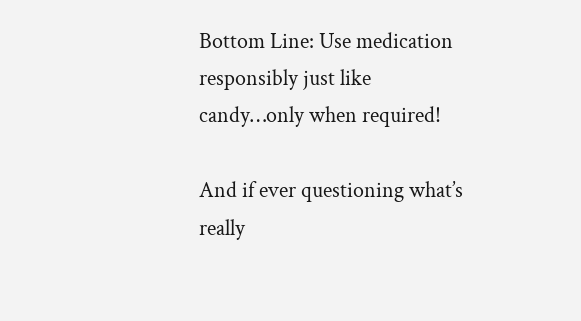Bottom Line: Use medication responsibly just like candy…only when required!

And if ever questioning what’s really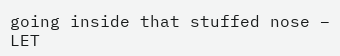going inside that stuffed nose – LET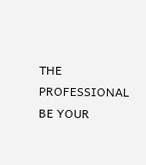THE PROFESSIONAL BE YOUR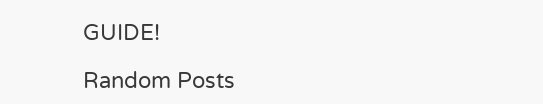GUIDE!

Random Posts